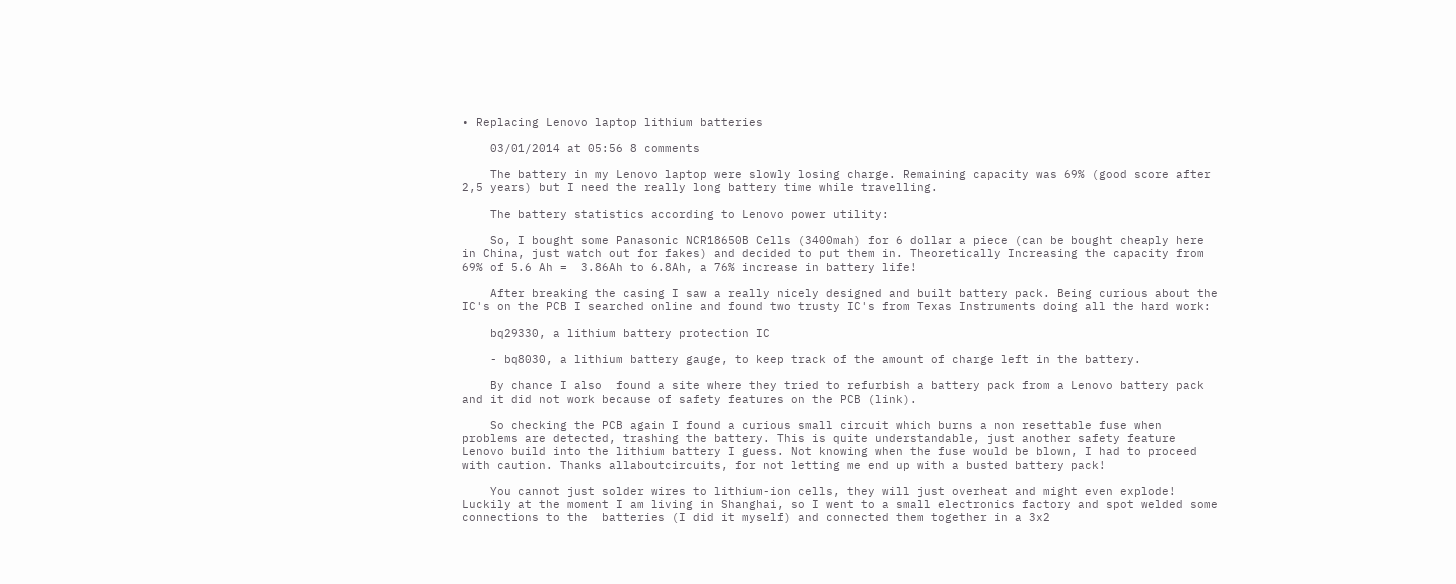• Replacing Lenovo laptop lithium batteries

    03/01/2014 at 05:56 8 comments

    The battery in my Lenovo laptop were slowly losing charge. Remaining capacity was 69% (good score after 2,5 years) but I need the really long battery time while travelling.

    The battery statistics according to Lenovo power utility:

    So, I bought some Panasonic NCR18650B Cells (3400mah) for 6 dollar a piece (can be bought cheaply here in China, just watch out for fakes) and decided to put them in. Theoretically Increasing the capacity from 69% of 5.6 Ah =  3.86Ah to 6.8Ah, a 76% increase in battery life!

    After breaking the casing I saw a really nicely designed and built battery pack. Being curious about the IC's on the PCB I searched online and found two trusty IC's from Texas Instruments doing all the hard work:

    bq29330, a lithium battery protection IC

    - bq8030, a lithium battery gauge, to keep track of the amount of charge left in the battery.

    By chance I also  found a site where they tried to refurbish a battery pack from a Lenovo battery pack and it did not work because of safety features on the PCB (link).

    So checking the PCB again I found a curious small circuit which burns a non resettable fuse when problems are detected, trashing the battery. This is quite understandable, just another safety feature Lenovo build into the lithium battery I guess. Not knowing when the fuse would be blown, I had to proceed with caution. Thanks allaboutcircuits, for not letting me end up with a busted battery pack!

    You cannot just solder wires to lithium-ion cells, they will just overheat and might even explode! Luckily at the moment I am living in Shanghai, so I went to a small electronics factory and spot welded some connections to the  batteries (I did it myself) and connected them together in a 3x2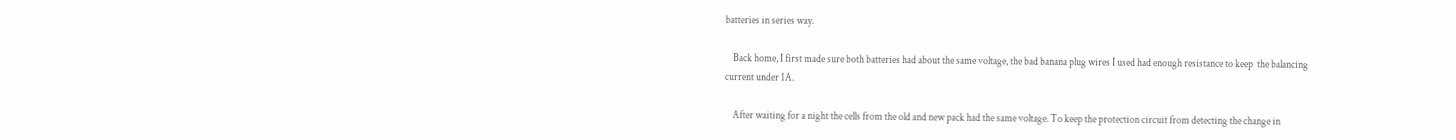batteries in series way.

    Back home, I first made sure both batteries had about the same voltage, the bad banana plug wires I used had enough resistance to keep  the balancing current under 1A.

    After waiting for a night the cells from the old and new pack had the same voltage. To keep the protection circuit from detecting the change in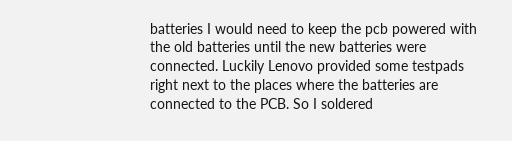batteries I would need to keep the pcb powered with the old batteries until the new batteries were connected. Luckily Lenovo provided some testpads right next to the places where the batteries are connected to the PCB. So I soldered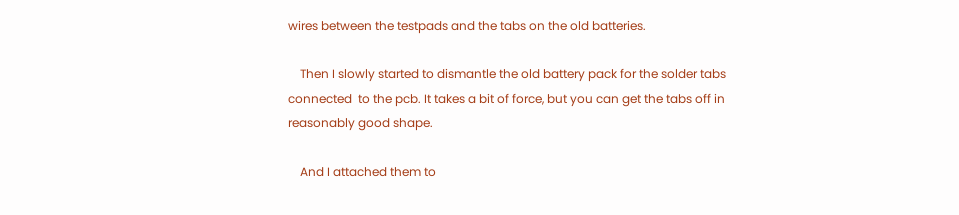wires between the testpads and the tabs on the old batteries.

    Then I slowly started to dismantle the old battery pack for the solder tabs connected  to the pcb. It takes a bit of force, but you can get the tabs off in reasonably good shape.

    And I attached them to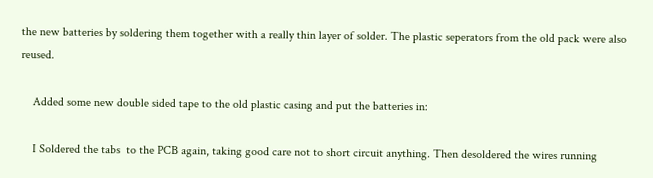the new batteries by soldering them together with a really thin layer of solder. The plastic seperators from the old pack were also reused.

    Added some new double sided tape to the old plastic casing and put the batteries in:

    I Soldered the tabs  to the PCB again, taking good care not to short circuit anything. Then desoldered the wires running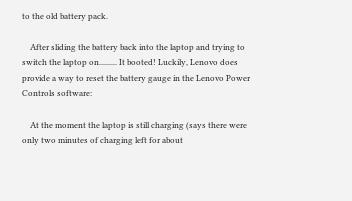to the old battery pack.

    After sliding the battery back into the laptop and trying to switch the laptop on......... It booted! Luckily, Lenovo does provide a way to reset the battery gauge in the Lenovo Power Controls software:

    At the moment the laptop is still charging (says there were only two minutes of charging left for about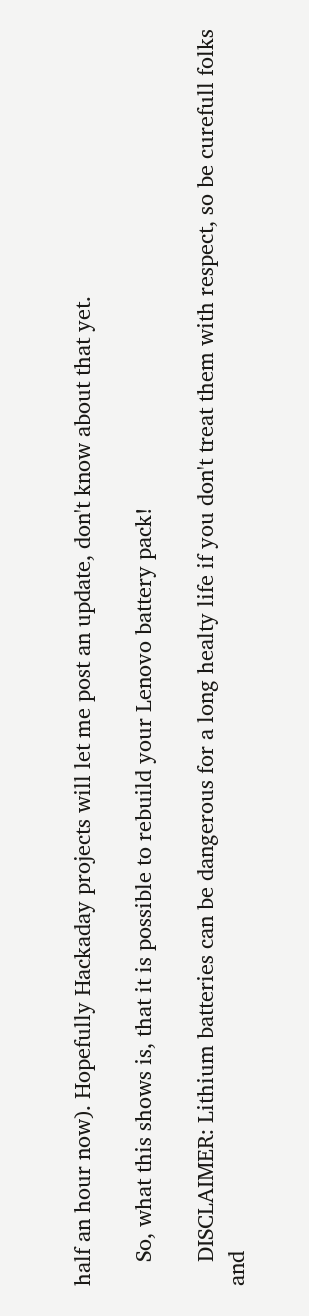half an hour now). Hopefully Hackaday projects will let me post an update, don't know about that yet.

    So, what this shows is, that it is possible to rebuild your Lenovo battery pack!

    DISCLAIMER: Lithium batteries can be dangerous for a long healty life if you don't treat them with respect, so be curefull folks and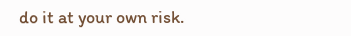do it at your own risk.